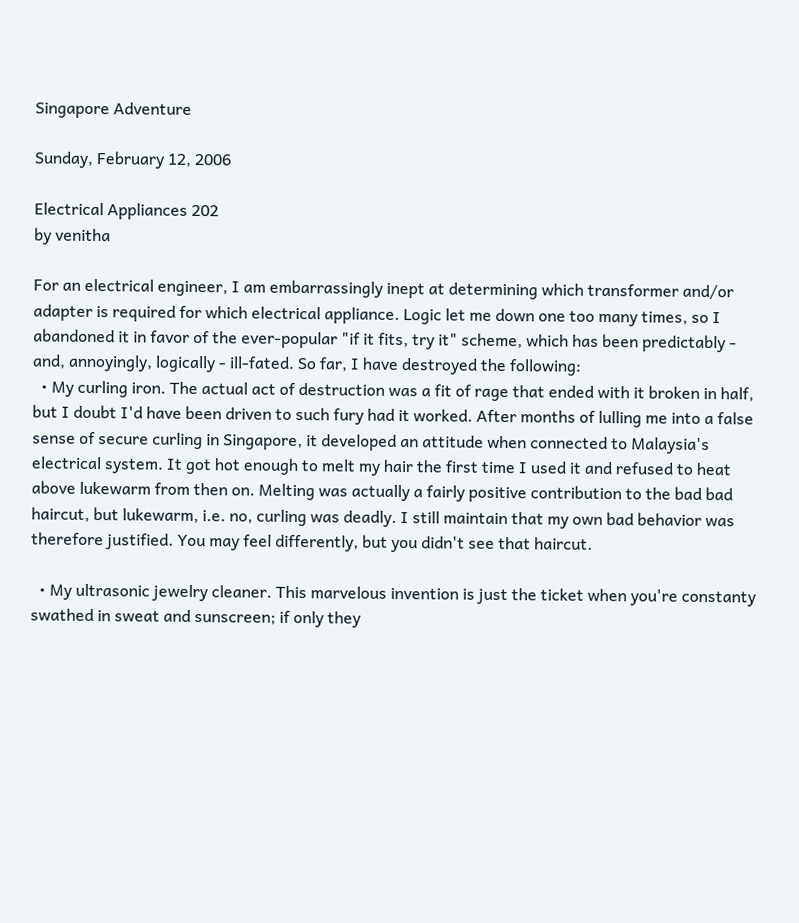Singapore Adventure

Sunday, February 12, 2006

Electrical Appliances 202
by venitha

For an electrical engineer, I am embarrassingly inept at determining which transformer and/or adapter is required for which electrical appliance. Logic let me down one too many times, so I abandoned it in favor of the ever-popular "if it fits, try it" scheme, which has been predictably - and, annoyingly, logically - ill-fated. So far, I have destroyed the following:
  • My curling iron. The actual act of destruction was a fit of rage that ended with it broken in half, but I doubt I'd have been driven to such fury had it worked. After months of lulling me into a false sense of secure curling in Singapore, it developed an attitude when connected to Malaysia's electrical system. It got hot enough to melt my hair the first time I used it and refused to heat above lukewarm from then on. Melting was actually a fairly positive contribution to the bad bad haircut, but lukewarm, i.e. no, curling was deadly. I still maintain that my own bad behavior was therefore justified. You may feel differently, but you didn't see that haircut.

  • My ultrasonic jewelry cleaner. This marvelous invention is just the ticket when you're constanty swathed in sweat and sunscreen; if only they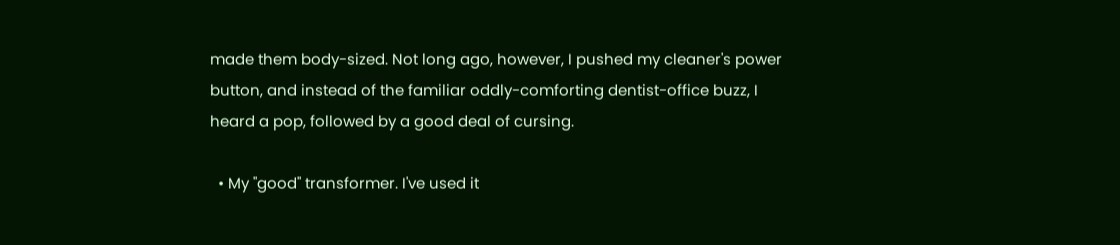made them body-sized. Not long ago, however, I pushed my cleaner's power button, and instead of the familiar oddly-comforting dentist-office buzz, I heard a pop, followed by a good deal of cursing.

  • My "good" transformer. I've used it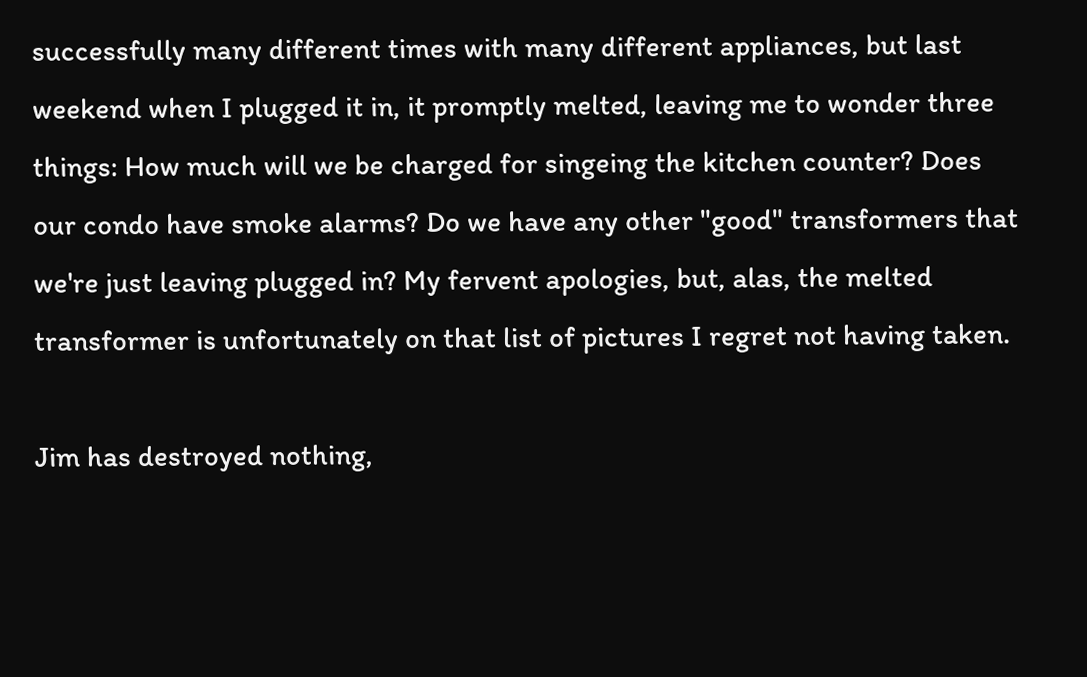successfully many different times with many different appliances, but last weekend when I plugged it in, it promptly melted, leaving me to wonder three things: How much will we be charged for singeing the kitchen counter? Does our condo have smoke alarms? Do we have any other "good" transformers that we're just leaving plugged in? My fervent apologies, but, alas, the melted transformer is unfortunately on that list of pictures I regret not having taken.

Jim has destroyed nothing,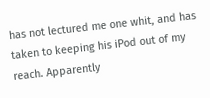has not lectured me one whit, and has taken to keeping his iPod out of my reach. Apparently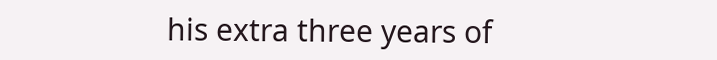his extra three years of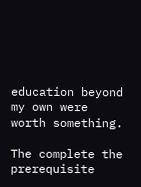education beyond my own were worth something.

The complete the prerequisite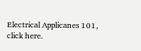Electrical Applicanes 101, click here.